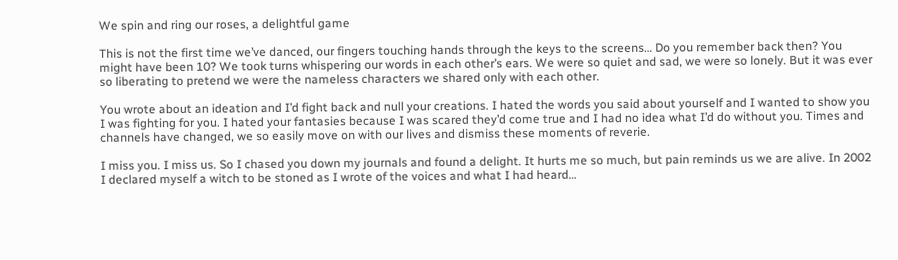We spin and ring our roses, a delightful game

This is not the first time we’ve danced, our fingers touching hands through the keys to the screens… Do you remember back then? You might have been 10? We took turns whispering our words in each other’s ears. We were so quiet and sad, we were so lonely. But it was ever so liberating to pretend we were the nameless characters we shared only with each other.

You wrote about an ideation and I’d fight back and null your creations. I hated the words you said about yourself and I wanted to show you I was fighting for you. I hated your fantasies because I was scared they’d come true and I had no idea what I’d do without you. Times and channels have changed, we so easily move on with our lives and dismiss these moments of reverie.

I miss you. I miss us. So I chased you down my journals and found a delight. It hurts me so much, but pain reminds us we are alive. In 2002 I declared myself a witch to be stoned as I wrote of the voices and what I had heard…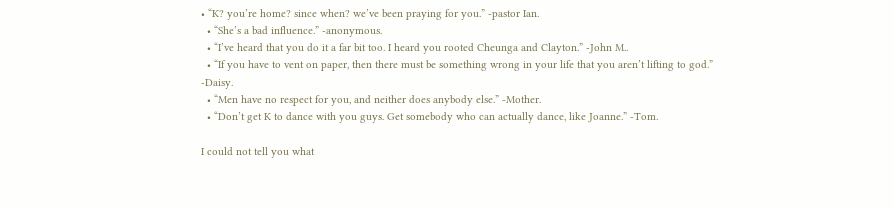• “K? you’re home? since when? we’ve been praying for you.” -pastor Ian.
  • “She’s a bad influence.” -anonymous.
  • “I’ve heard that you do it a far bit too. I heard you rooted Cheunga and Clayton.” -John M..
  • “If you have to vent on paper, then there must be something wrong in your life that you aren’t lifting to god.” -Daisy.
  • “Men have no respect for you, and neither does anybody else.” -Mother.
  • “Don’t get K to dance with you guys. Get somebody who can actually dance, like Joanne.” -Tom.

I could not tell you what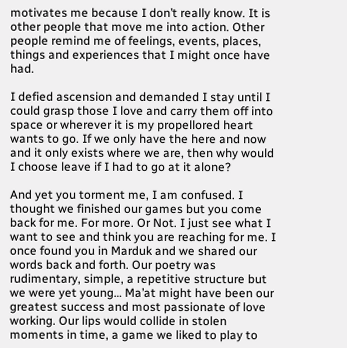motivates me because I don’t really know. It is other people that move me into action. Other people remind me of feelings, events, places, things and experiences that I might once have had.

I defied ascension and demanded I stay until I could grasp those I love and carry them off into space or wherever it is my propellored heart wants to go. If we only have the here and now and it only exists where we are, then why would I choose leave if I had to go at it alone?

And yet you torment me, I am confused. I thought we finished our games but you come back for me. For more. Or Not. I just see what I want to see and think you are reaching for me. I once found you in Marduk and we shared our words back and forth. Our poetry was rudimentary, simple, a repetitive structure but we were yet young… Ma’at might have been our greatest success and most passionate of love working. Our lips would collide in stolen moments in time, a game we liked to play to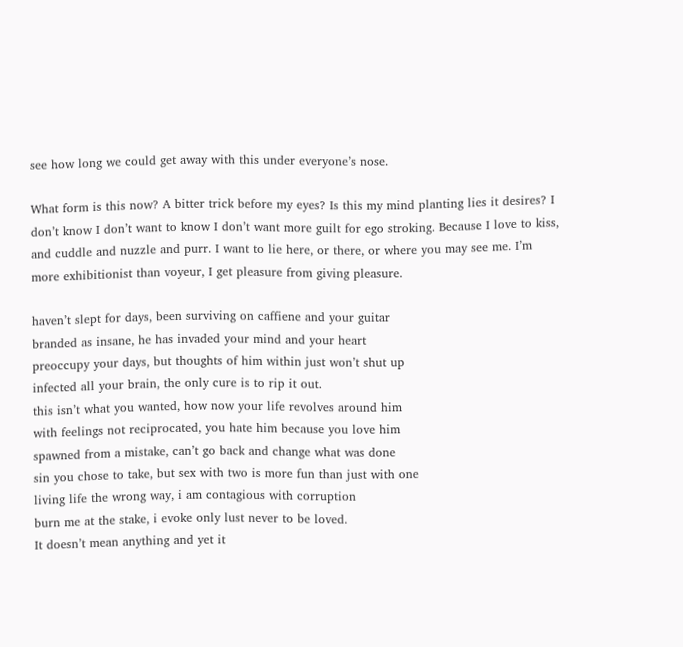see how long we could get away with this under everyone’s nose.

What form is this now? A bitter trick before my eyes? Is this my mind planting lies it desires? I don’t know I don’t want to know I don’t want more guilt for ego stroking. Because I love to kiss, and cuddle and nuzzle and purr. I want to lie here, or there, or where you may see me. I’m more exhibitionist than voyeur, I get pleasure from giving pleasure.

haven’t slept for days, been surviving on caffiene and your guitar
branded as insane, he has invaded your mind and your heart
preoccupy your days, but thoughts of him within just won’t shut up
infected all your brain, the only cure is to rip it out.
this isn’t what you wanted, how now your life revolves around him
with feelings not reciprocated, you hate him because you love him
spawned from a mistake, can’t go back and change what was done
sin you chose to take, but sex with two is more fun than just with one
living life the wrong way, i am contagious with corruption
burn me at the stake, i evoke only lust never to be loved.
It doesn’t mean anything and yet it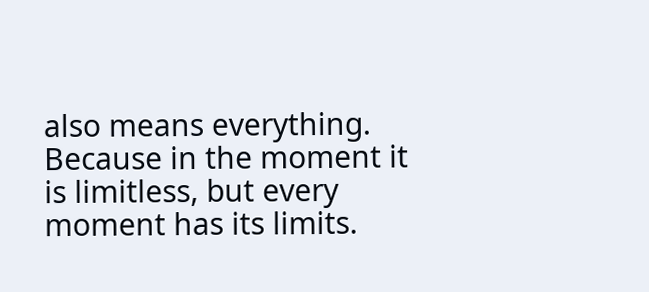also means everything. Because in the moment it is limitless, but every moment has its limits.